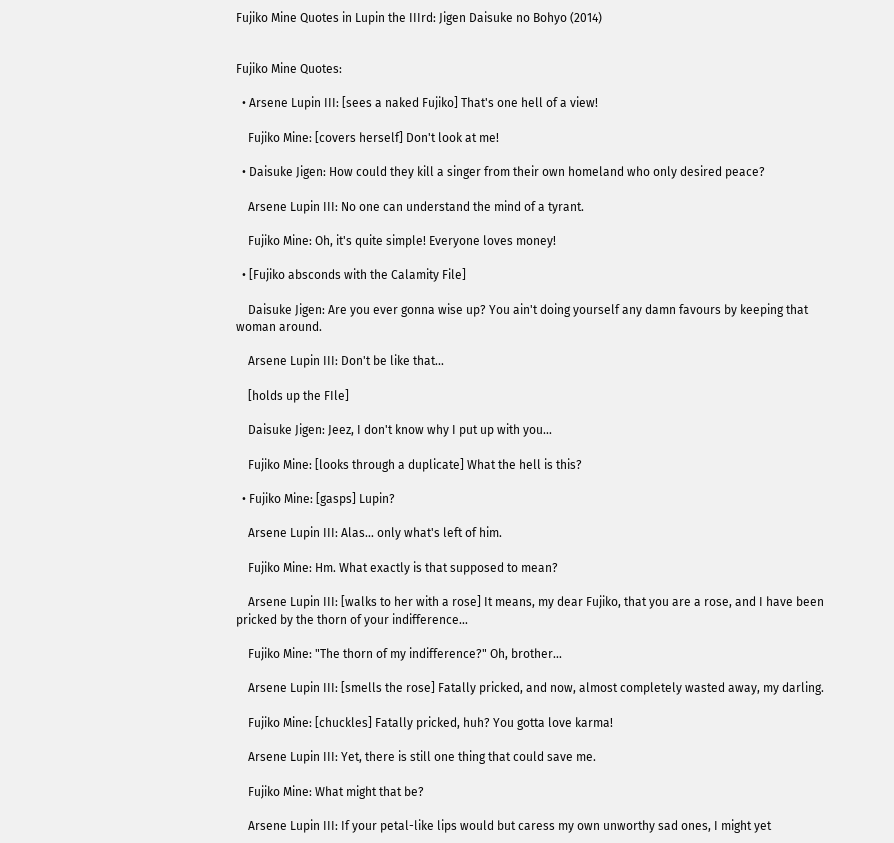Fujiko Mine Quotes in Lupin the IIIrd: Jigen Daisuke no Bohyo (2014)


Fujiko Mine Quotes:

  • Arsene Lupin III: [sees a naked Fujiko] That's one hell of a view!

    Fujiko Mine: [covers herself] Don't look at me!

  • Daisuke Jigen: How could they kill a singer from their own homeland who only desired peace?

    Arsene Lupin III: No one can understand the mind of a tyrant.

    Fujiko Mine: Oh, it's quite simple! Everyone loves money!

  • [Fujiko absconds with the Calamity File]

    Daisuke Jigen: Are you ever gonna wise up? You ain't doing yourself any damn favours by keeping that woman around.

    Arsene Lupin III: Don't be like that...

    [holds up the FIle]

    Daisuke Jigen: Jeez, I don't know why I put up with you...

    Fujiko Mine: [looks through a duplicate] What the hell is this?

  • Fujiko Mine: [gasps] Lupin?

    Arsene Lupin III: Alas... only what's left of him.

    Fujiko Mine: Hm. What exactly is that supposed to mean?

    Arsene Lupin III: [walks to her with a rose] It means, my dear Fujiko, that you are a rose, and I have been pricked by the thorn of your indifference...

    Fujiko Mine: "The thorn of my indifference?" Oh, brother...

    Arsene Lupin III: [smells the rose] Fatally pricked, and now, almost completely wasted away, my darling.

    Fujiko Mine: [chuckles] Fatally pricked, huh? You gotta love karma!

    Arsene Lupin III: Yet, there is still one thing that could save me.

    Fujiko Mine: What might that be?

    Arsene Lupin III: If your petal-like lips would but caress my own unworthy sad ones, I might yet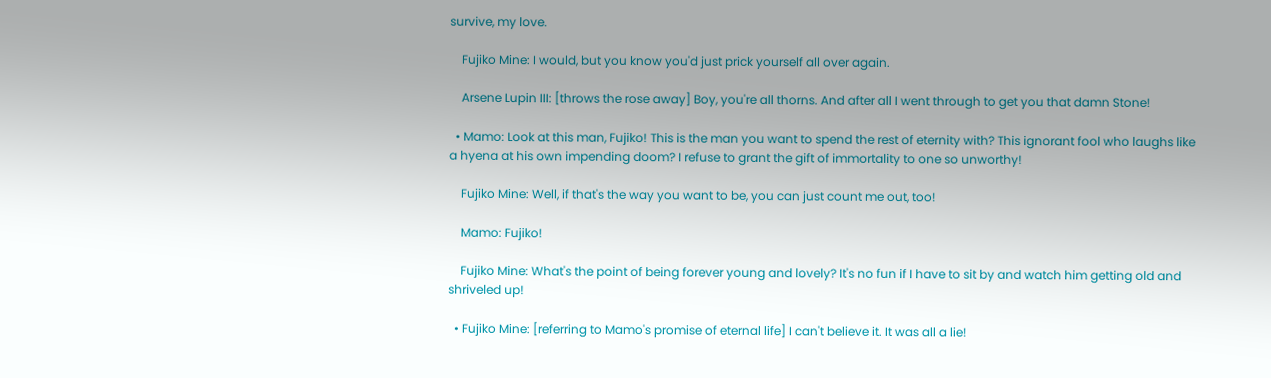survive, my love.

    Fujiko Mine: I would, but you know you'd just prick yourself all over again.

    Arsene Lupin III: [throws the rose away] Boy, you're all thorns. And after all I went through to get you that damn Stone!

  • Mamo: Look at this man, Fujiko! This is the man you want to spend the rest of eternity with? This ignorant fool who laughs like a hyena at his own impending doom? I refuse to grant the gift of immortality to one so unworthy!

    Fujiko Mine: Well, if that's the way you want to be, you can just count me out, too!

    Mamo: Fujiko!

    Fujiko Mine: What's the point of being forever young and lovely? It's no fun if I have to sit by and watch him getting old and shriveled up!

  • Fujiko Mine: [referring to Mamo's promise of eternal life] I can't believe it. It was all a lie!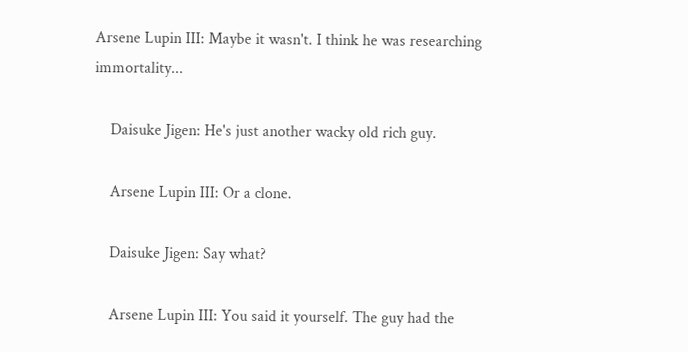Arsene Lupin III: Maybe it wasn't. I think he was researching immortality...

    Daisuke Jigen: He's just another wacky old rich guy.

    Arsene Lupin III: Or a clone.

    Daisuke Jigen: Say what?

    Arsene Lupin III: You said it yourself. The guy had the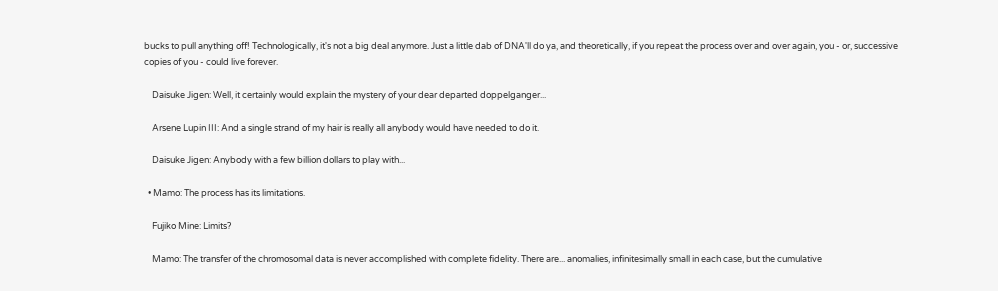bucks to pull anything off! Technologically, it's not a big deal anymore. Just a little dab of DNA'll do ya, and theoretically, if you repeat the process over and over again, you - or, successive copies of you - could live forever.

    Daisuke Jigen: Well, it certainly would explain the mystery of your dear departed doppelganger...

    Arsene Lupin III: And a single strand of my hair is really all anybody would have needed to do it.

    Daisuke Jigen: Anybody with a few billion dollars to play with...

  • Mamo: The process has its limitations.

    Fujiko Mine: Limits?

    Mamo: The transfer of the chromosomal data is never accomplished with complete fidelity. There are... anomalies, infinitesimally small in each case, but the cumulative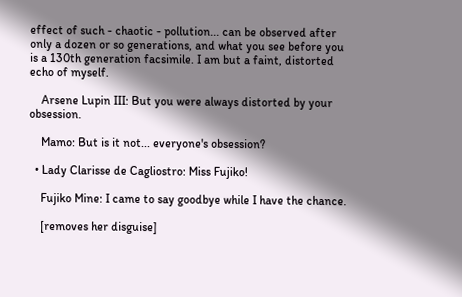effect of such - chaotic - pollution... can be observed after only a dozen or so generations, and what you see before you is a 130th generation facsimile. I am but a faint, distorted echo of myself.

    Arsene Lupin III: But you were always distorted by your obsession.

    Mamo: But is it not... everyone's obsession?

  • Lady Clarisse de Cagliostro: Miss Fujiko!

    Fujiko Mine: I came to say goodbye while I have the chance.

    [removes her disguise]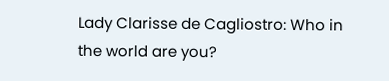Lady Clarisse de Cagliostro: Who in the world are you?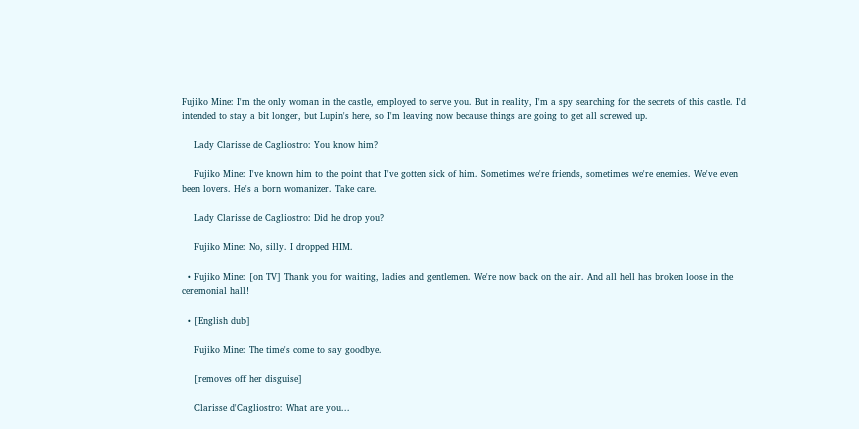Fujiko Mine: I'm the only woman in the castle, employed to serve you. But in reality, I'm a spy searching for the secrets of this castle. I'd intended to stay a bit longer, but Lupin's here, so I'm leaving now because things are going to get all screwed up.

    Lady Clarisse de Cagliostro: You know him?

    Fujiko Mine: I've known him to the point that I've gotten sick of him. Sometimes we're friends, sometimes we're enemies. We've even been lovers. He's a born womanizer. Take care.

    Lady Clarisse de Cagliostro: Did he drop you?

    Fujiko Mine: No, silly. I dropped HIM.

  • Fujiko Mine: [on TV] Thank you for waiting, ladies and gentlemen. We're now back on the air. And all hell has broken loose in the ceremonial hall!

  • [English dub]

    Fujiko Mine: The time's come to say goodbye.

    [removes off her disguise]

    Clarisse d'Cagliostro: What are you...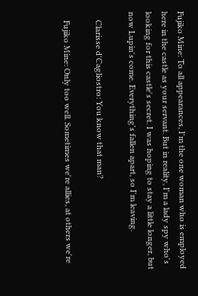Fujiko Mine: To all appearances, I'm the one woman who is employed here in the castle as your servant. But in reality, I'm a lady spy who's looking for this castle's secret. I was hoping to stay a little longer, but now Lupin's come. Everything's fallen apart, so I'm leaving.

    Clarisse d'Cagliostro: You know that man?

    Fujiko Mine: Only too well. Sometimes we're allies, at others we're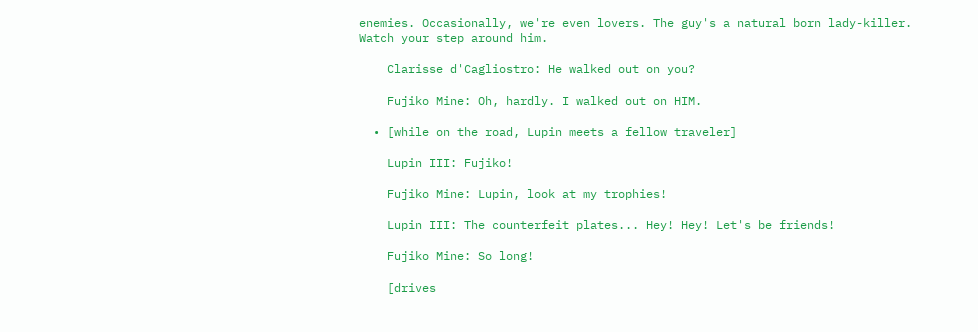enemies. Occasionally, we're even lovers. The guy's a natural born lady-killer. Watch your step around him.

    Clarisse d'Cagliostro: He walked out on you?

    Fujiko Mine: Oh, hardly. I walked out on HIM.

  • [while on the road, Lupin meets a fellow traveler]

    Lupin III: Fujiko!

    Fujiko Mine: Lupin, look at my trophies!

    Lupin III: The counterfeit plates... Hey! Hey! Let's be friends!

    Fujiko Mine: So long!

    [drives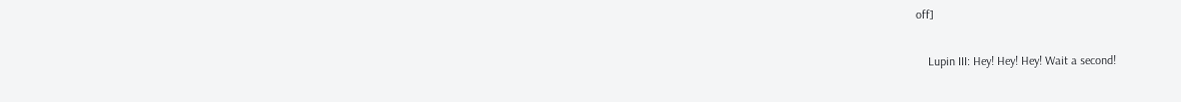off]

    Lupin III: Hey! Hey! Hey! Wait a second!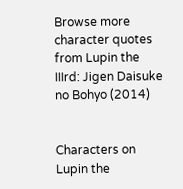Browse more character quotes from Lupin the IIIrd: Jigen Daisuke no Bohyo (2014)


Characters on Lupin the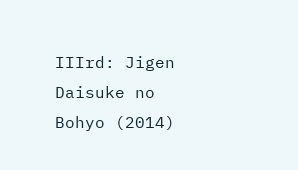IIIrd: Jigen Daisuke no Bohyo (2014)